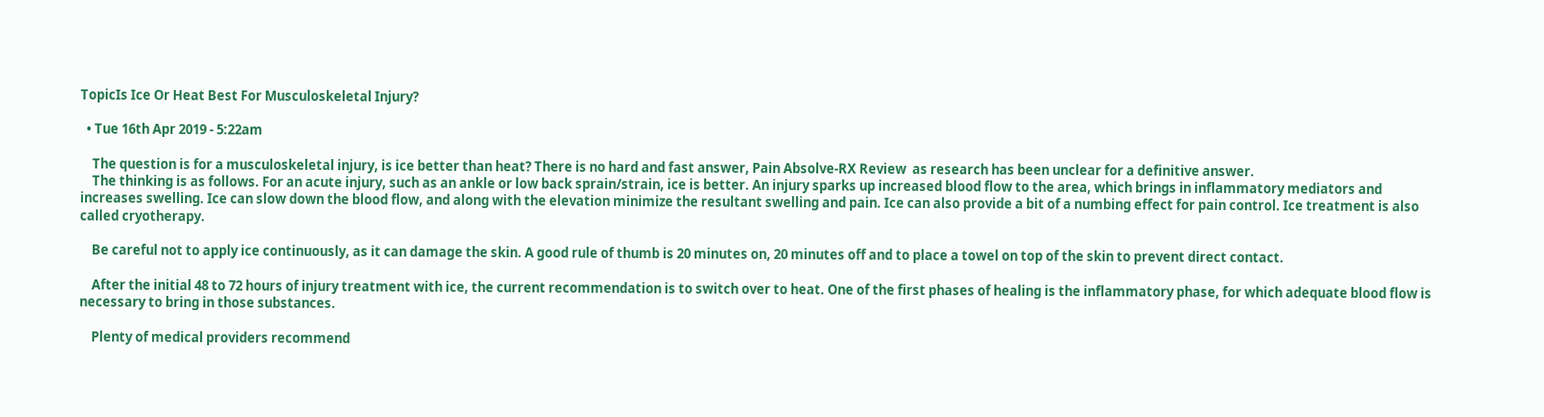TopicIs Ice Or Heat Best For Musculoskeletal Injury?

  • Tue 16th Apr 2019 - 5:22am

    The question is for a musculoskeletal injury, is ice better than heat? There is no hard and fast answer, Pain Absolve-RX Review  as research has been unclear for a definitive answer.
    The thinking is as follows. For an acute injury, such as an ankle or low back sprain/strain, ice is better. An injury sparks up increased blood flow to the area, which brings in inflammatory mediators and increases swelling. Ice can slow down the blood flow, and along with the elevation minimize the resultant swelling and pain. Ice can also provide a bit of a numbing effect for pain control. Ice treatment is also called cryotherapy.

    Be careful not to apply ice continuously, as it can damage the skin. A good rule of thumb is 20 minutes on, 20 minutes off and to place a towel on top of the skin to prevent direct contact.

    After the initial 48 to 72 hours of injury treatment with ice, the current recommendation is to switch over to heat. One of the first phases of healing is the inflammatory phase, for which adequate blood flow is necessary to bring in those substances.

    Plenty of medical providers recommend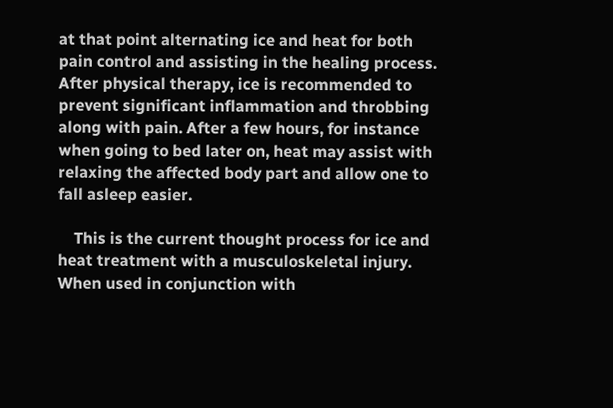at that point alternating ice and heat for both pain control and assisting in the healing process. After physical therapy, ice is recommended to prevent significant inflammation and throbbing along with pain. After a few hours, for instance when going to bed later on, heat may assist with relaxing the affected body part and allow one to fall asleep easier.

    This is the current thought process for ice and heat treatment with a musculoskeletal injury. When used in conjunction with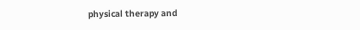physical therapy and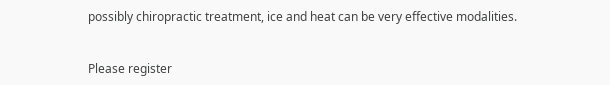possibly chiropractic treatment, ice and heat can be very effective modalities.


Please register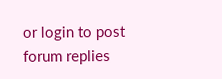or login to post forum replies